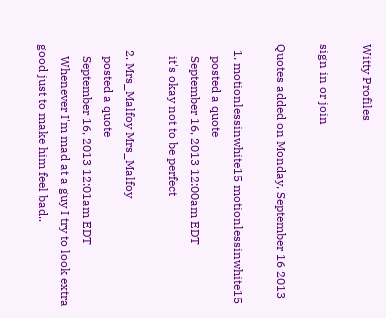Witty Profiles

sign in or join

Quotes added on Monday, September 16 2013

  1. motionlessinwhite15 motionlessinwhite15
    posted a quote
    September 16, 2013 12:00am EDT
    it's okay not to be perfect

  2. Mrs_Malfoy Mrs_Malfoy
    posted a quote
    September 16, 2013 12:01am EDT
    Whenever I'm mad at a guy I try to look extra good just to make him feel bad..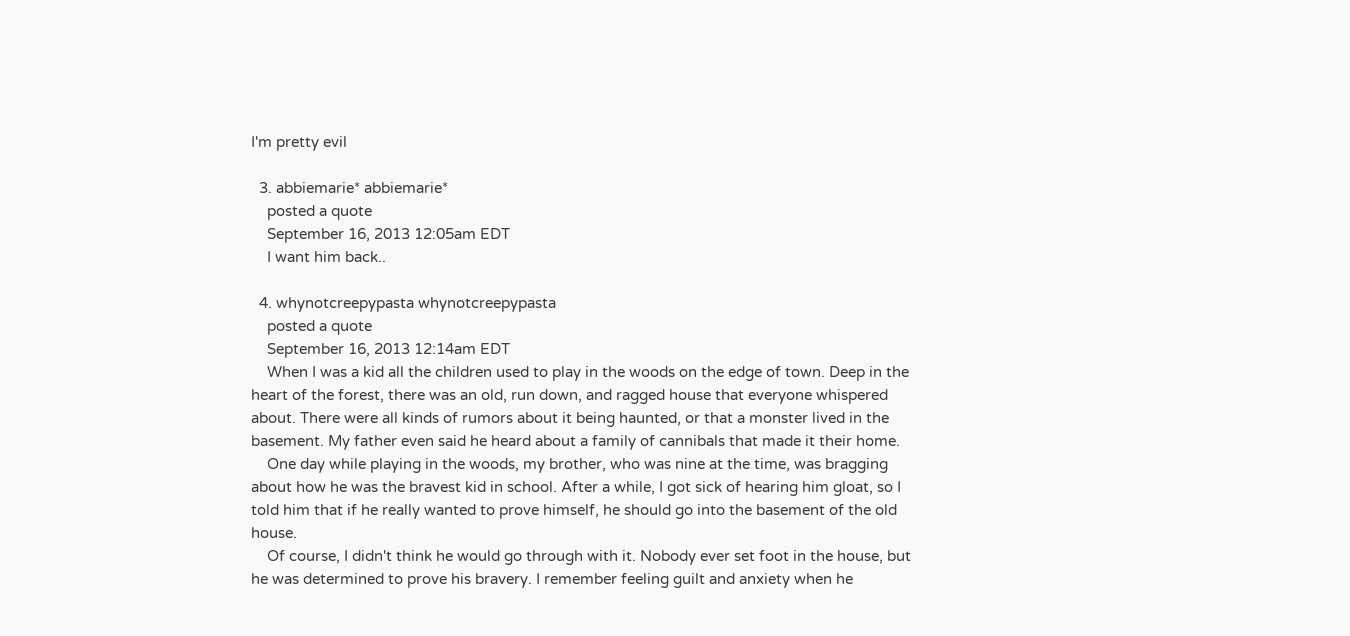I'm pretty evil

  3. abbiemarie* abbiemarie*
    posted a quote
    September 16, 2013 12:05am EDT
    I want him back..

  4. whynotcreepypasta whynotcreepypasta
    posted a quote
    September 16, 2013 12:14am EDT
    When I was a kid all the children used to play in the woods on the edge of town. Deep in the heart of the forest, there was an old, run down, and ragged house that everyone whispered about. There were all kinds of rumors about it being haunted, or that a monster lived in the basement. My father even said he heard about a family of cannibals that made it their home.
    One day while playing in the woods, my brother, who was nine at the time, was bragging about how he was the bravest kid in school. After a while, I got sick of hearing him gloat, so I told him that if he really wanted to prove himself, he should go into the basement of the old house.
    Of course, I didn't think he would go through with it. Nobody ever set foot in the house, but he was determined to prove his bravery. I remember feeling guilt and anxiety when he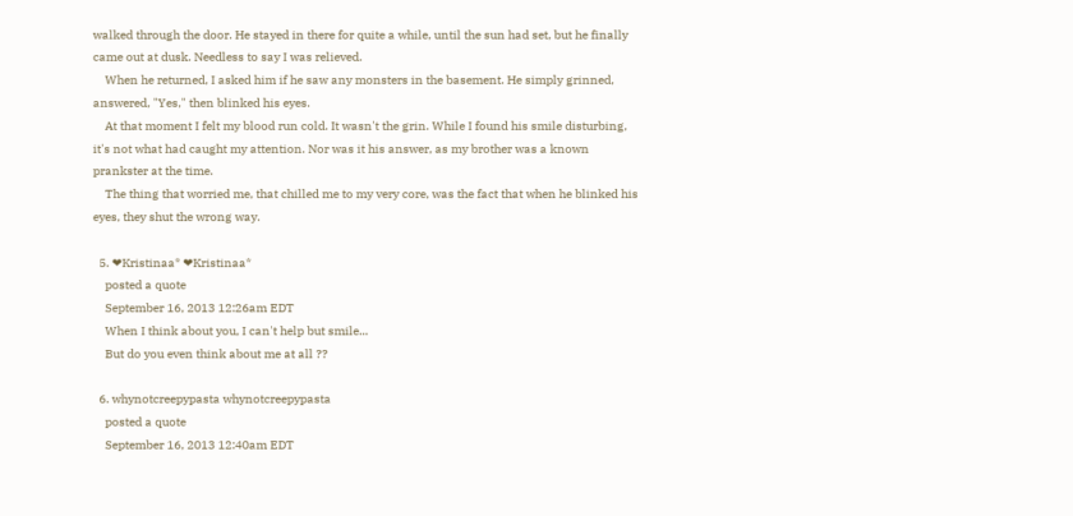walked through the door. He stayed in there for quite a while, until the sun had set, but he finally came out at dusk. Needless to say I was relieved.
    When he returned, I asked him if he saw any monsters in the basement. He simply grinned, answered, "Yes," then blinked his eyes.
    At that moment I felt my blood run cold. It wasn't the grin. While I found his smile disturbing, it's not what had caught my attention. Nor was it his answer, as my brother was a known prankster at the time.
    The thing that worried me, that chilled me to my very core, was the fact that when he blinked his eyes, they shut the wrong way.

  5. ❤Kristinaa* ❤Kristinaa*
    posted a quote
    September 16, 2013 12:26am EDT
    When I think about you, I can't help but smile...
    But do you even think about me at all ??

  6. whynotcreepypasta whynotcreepypasta
    posted a quote
    September 16, 2013 12:40am EDT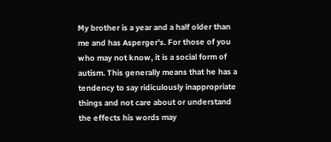My brother is a year and a half older than me and has Asperger's. For those of you who may not know, it is a social form of autism. This generally means that he has a tendency to say ridiculously inappropriate things and not care about or understand the effects his words may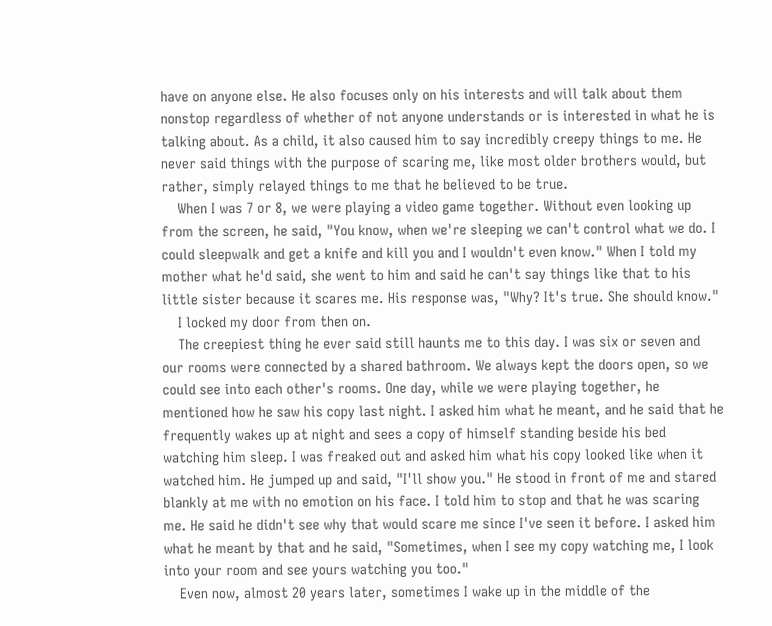have on anyone else. He also focuses only on his interests and will talk about them nonstop regardless of whether of not anyone understands or is interested in what he is talking about. As a child, it also caused him to say incredibly creepy things to me. He never said things with the purpose of scaring me, like most older brothers would, but rather, simply relayed things to me that he believed to be true.
    When I was 7 or 8, we were playing a video game together. Without even looking up from the screen, he said, "You know, when we're sleeping we can't control what we do. I could sleepwalk and get a knife and kill you and I wouldn't even know." When I told my mother what he'd said, she went to him and said he can't say things like that to his little sister because it scares me. His response was, "Why? It's true. She should know."
    I locked my door from then on.
    The creepiest thing he ever said still haunts me to this day. I was six or seven and our rooms were connected by a shared bathroom. We always kept the doors open, so we could see into each other's rooms. One day, while we were playing together, he mentioned how he saw his copy last night. I asked him what he meant, and he said that he frequently wakes up at night and sees a copy of himself standing beside his bed watching him sleep. I was freaked out and asked him what his copy looked like when it watched him. He jumped up and said, "I'll show you." He stood in front of me and stared blankly at me with no emotion on his face. I told him to stop and that he was scaring me. He said he didn't see why that would scare me since I've seen it before. I asked him what he meant by that and he said, "Sometimes, when I see my copy watching me, I look into your room and see yours watching you too."
    Even now, almost 20 years later, sometimes I wake up in the middle of the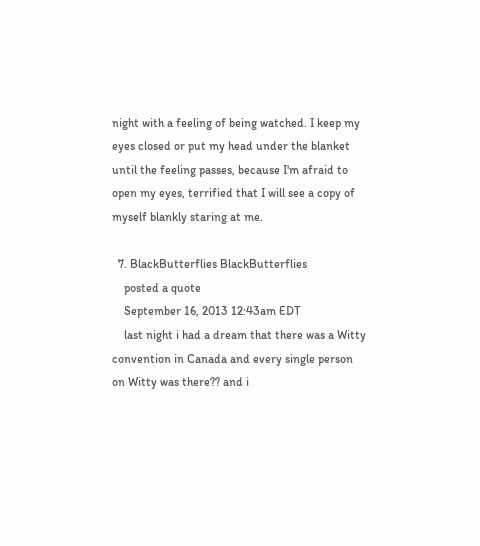night with a feeling of being watched. I keep my eyes closed or put my head under the blanket until the feeling passes, because I'm afraid to open my eyes, terrified that I will see a copy of myself blankly staring at me.

  7. BlackButterflies BlackButterflies
    posted a quote
    September 16, 2013 12:43am EDT
    last night i had a dream that there was a Witty convention in Canada and every single person on Witty was there?? and i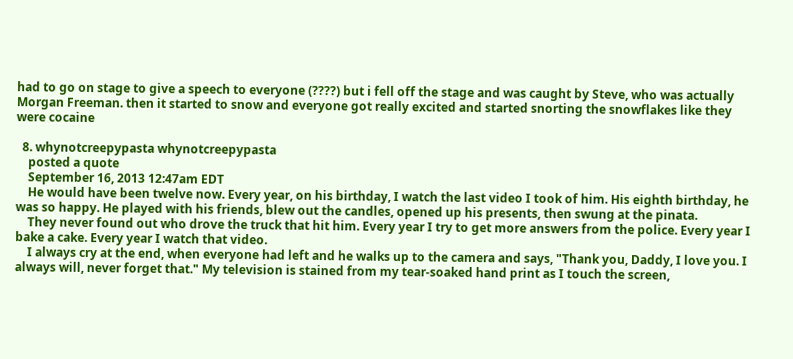had to go on stage to give a speech to everyone (????) but i fell off the stage and was caught by Steve, who was actually Morgan Freeman. then it started to snow and everyone got really excited and started snorting the snowflakes like they were cocaine

  8. whynotcreepypasta whynotcreepypasta
    posted a quote
    September 16, 2013 12:47am EDT
    He would have been twelve now. Every year, on his birthday, I watch the last video I took of him. His eighth birthday, he was so happy. He played with his friends, blew out the candles, opened up his presents, then swung at the pinata.
    They never found out who drove the truck that hit him. Every year I try to get more answers from the police. Every year I bake a cake. Every year I watch that video.
    I always cry at the end, when everyone had left and he walks up to the camera and says, "Thank you, Daddy, I love you. I always will, never forget that." My television is stained from my tear-soaked hand print as I touch the screen,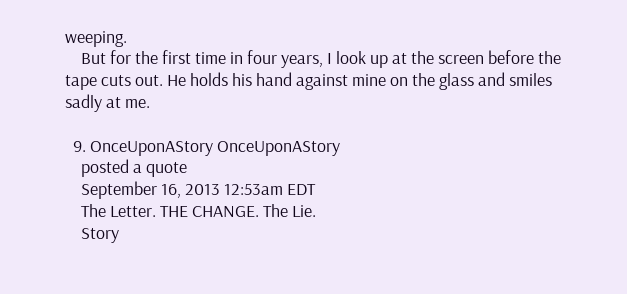weeping.
    But for the first time in four years, I look up at the screen before the tape cuts out. He holds his hand against mine on the glass and smiles sadly at me.

  9. OnceUponAStory OnceUponAStory
    posted a quote
    September 16, 2013 12:53am EDT
    The Letter. THE CHANGE. The Lie.
    Story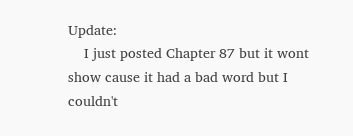Update:
    I just posted Chapter 87 but it wont show cause it had a bad word but I couldn't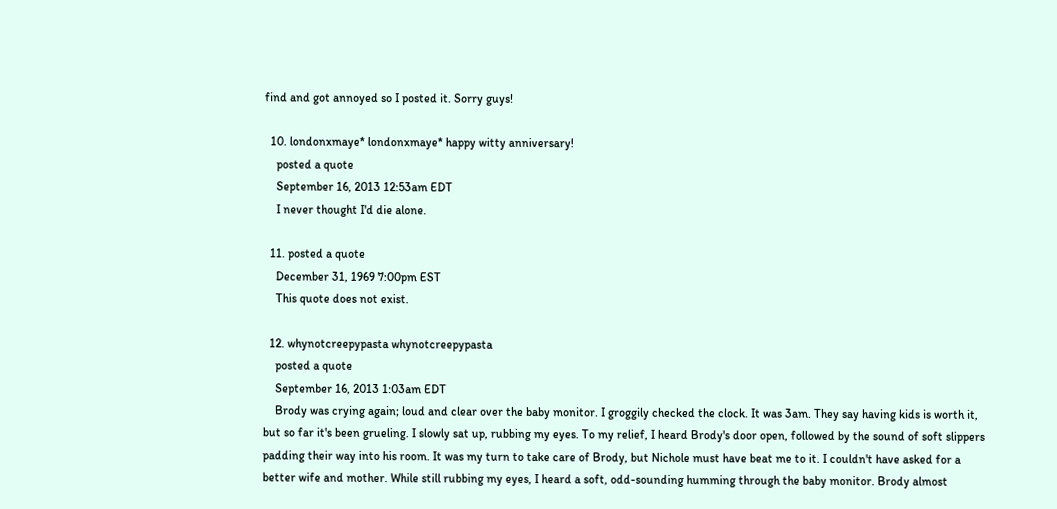find and got annoyed so I posted it. Sorry guys!

  10. londonxmaye* londonxmaye* happy witty anniversary!
    posted a quote
    September 16, 2013 12:53am EDT
    I never thought I'd die alone.

  11. posted a quote
    December 31, 1969 7:00pm EST
    This quote does not exist.

  12. whynotcreepypasta whynotcreepypasta
    posted a quote
    September 16, 2013 1:03am EDT
    Brody was crying again; loud and clear over the baby monitor. I groggily checked the clock. It was 3am. They say having kids is worth it, but so far it's been grueling. I slowly sat up, rubbing my eyes. To my relief, I heard Brody's door open, followed by the sound of soft slippers padding their way into his room. It was my turn to take care of Brody, but Nichole must have beat me to it. I couldn't have asked for a better wife and mother. While still rubbing my eyes, I heard a soft, odd-sounding humming through the baby monitor. Brody almost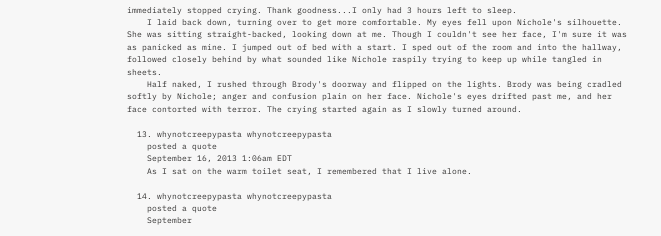immediately stopped crying. Thank goodness...I only had 3 hours left to sleep.
    I laid back down, turning over to get more comfortable. My eyes fell upon Nichole's silhouette. She was sitting straight-backed, looking down at me. Though I couldn't see her face, I'm sure it was as panicked as mine. I jumped out of bed with a start. I sped out of the room and into the hallway, followed closely behind by what sounded like Nichole raspily trying to keep up while tangled in sheets.
    Half naked, I rushed through Brody's doorway and flipped on the lights. Brody was being cradled softly by Nichole; anger and confusion plain on her face. Nichole's eyes drifted past me, and her face contorted with terror. The crying started again as I slowly turned around.

  13. whynotcreepypasta whynotcreepypasta
    posted a quote
    September 16, 2013 1:06am EDT
    As I sat on the warm toilet seat, I remembered that I live alone.

  14. whynotcreepypasta whynotcreepypasta
    posted a quote
    September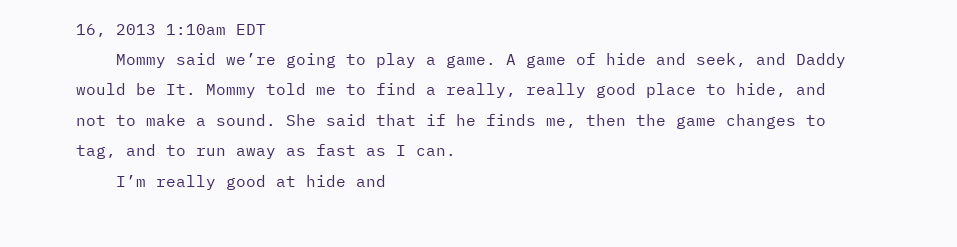16, 2013 1:10am EDT
    Mommy said we’re going to play a game. A game of hide and seek, and Daddy would be It. Mommy told me to find a really, really good place to hide, and not to make a sound. She said that if he finds me, then the game changes to tag, and to run away as fast as I can.
    I’m really good at hide and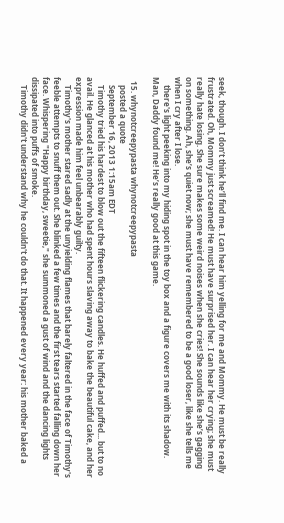seek, though. I don’t think he’ll find me. I can hear him yelling for me and Mommy. He must be really frustrated. Oh, Mommy just screamed! He must have surprised her. I can hear her crying; she must really hate losing. She sure makes some weird noises when she cries! She sounds like she’s gagging on something. Ah, she’s quiet now; she must have remembered to be a good loser, like she tells me when I cry after I lose.
    there's light peeking into my hiding spot in the toy box and a figure covers me with its shadow. Man, Daddy found me! He’s really good at this game.

  15. whynotcreepypasta whynotcreepypasta
    posted a quote
    September 16, 2013 1:15am EDT
    Timothy tried his hardest to blow out the fifteen flickering candles. He huffed and puffed... but to no avail. He glanced at his mother who had spent hours slaving away to bake the beautiful cake, and her expression made him feel unbearably guilty.
    Timothy's mother stared sadly at the unyielding flames that barely faltered in the face of Timothy's feeble attempts to snuff them out. She blinked a few times and the first tears started falling down her face. Whispering "Happy birthday, sweetie," she summoned a gust of wind and the dancing lights dissipated into puffs of smoke.
    Timothy didn't understand why he couldn't do that. It happened every year: his mother baked a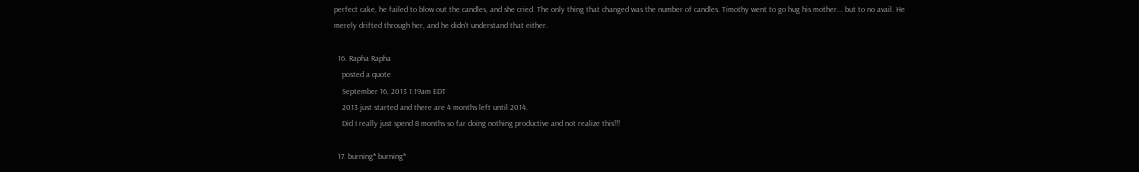perfect cake, he failed to blow out the candles, and she cried. The only thing that changed was the number of candles. Timothy went to go hug his mother... but to no avail. He merely drifted through her, and he didn't understand that either.

  16. Rapha Rapha
    posted a quote
    September 16, 2013 1:19am EDT
    2013 just started and there are 4 months left until 2014.
    Did I really just spend 8 months so far doing nothing productive and not realize this!!!

  17. burning* burning*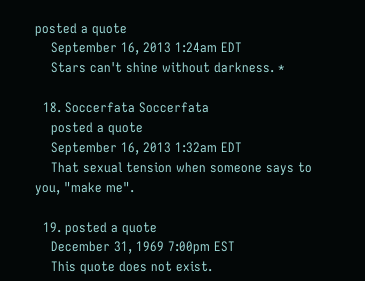posted a quote
    September 16, 2013 1:24am EDT
    Stars can't shine without darkness. *

  18. Soccerfata Soccerfata
    posted a quote
    September 16, 2013 1:32am EDT
    That sexual tension when someone says to you, "make me".

  19. posted a quote
    December 31, 1969 7:00pm EST
    This quote does not exist.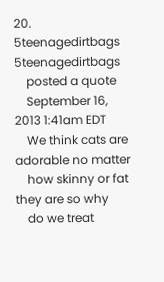20. 5teenagedirtbags 5teenagedirtbags
    posted a quote
    September 16, 2013 1:41am EDT
    We think cats are adorable no matter
    how skinny or fat they are so why
    do we treat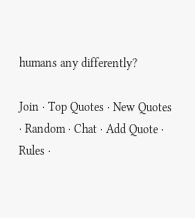humans any differently?

Join · Top Quotes · New Quotes · Random · Chat · Add Quote · Rules ·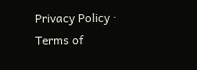Privacy Policy · Terms of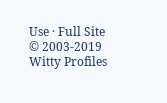Use · Full Site
© 2003-2019 Witty Profiles